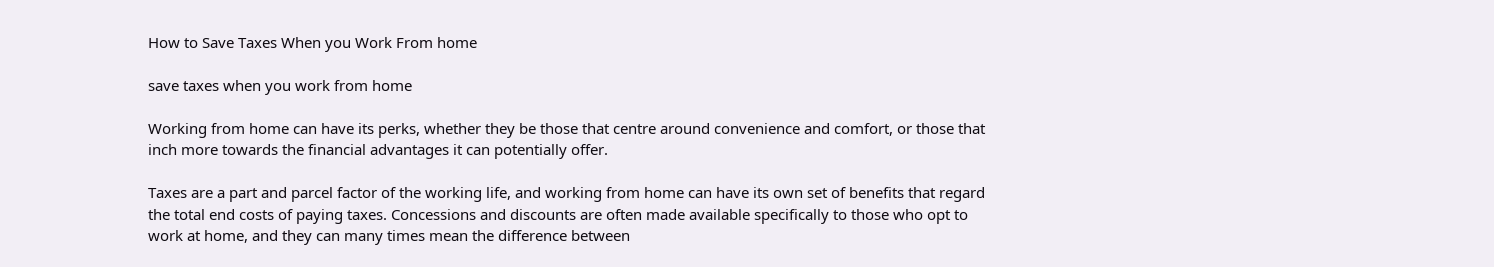How to Save Taxes When you Work From home

save taxes when you work from home

Working from home can have its perks, whether they be those that centre around convenience and comfort, or those that inch more towards the financial advantages it can potentially offer.

Taxes are a part and parcel factor of the working life, and working from home can have its own set of benefits that regard the total end costs of paying taxes. Concessions and discounts are often made available specifically to those who opt to work at home, and they can many times mean the difference between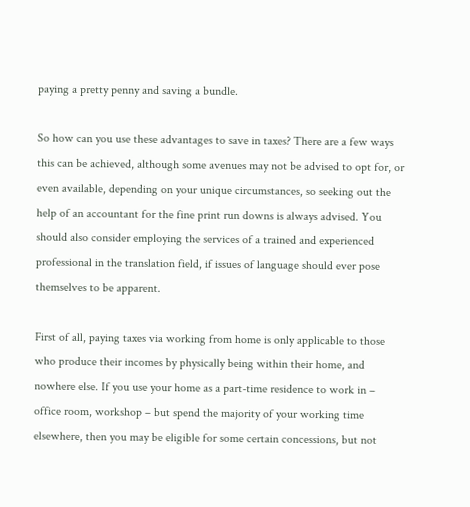paying a pretty penny and saving a bundle.

So how can you use these advantages to save in taxes? There are a few ways this can be achieved, although some avenues may not be advised to opt for, or even available, depending on your unique circumstances, so seeking out the help of an accountant for the fine print run downs is always advised. You should also consider employing the services of a trained and experienced professional in the translation field, if issues of language should ever pose themselves to be apparent.

First of all, paying taxes via working from home is only applicable to those who produce their incomes by physically being within their home, and nowhere else. If you use your home as a part-time residence to work in – office room, workshop – but spend the majority of your working time elsewhere, then you may be eligible for some certain concessions, but not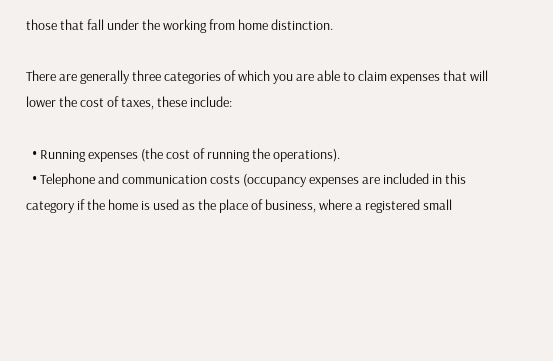those that fall under the working from home distinction.

There are generally three categories of which you are able to claim expenses that will lower the cost of taxes, these include:

  • Running expenses (the cost of running the operations).
  • Telephone and communication costs (occupancy expenses are included in this category if the home is used as the place of business, where a registered small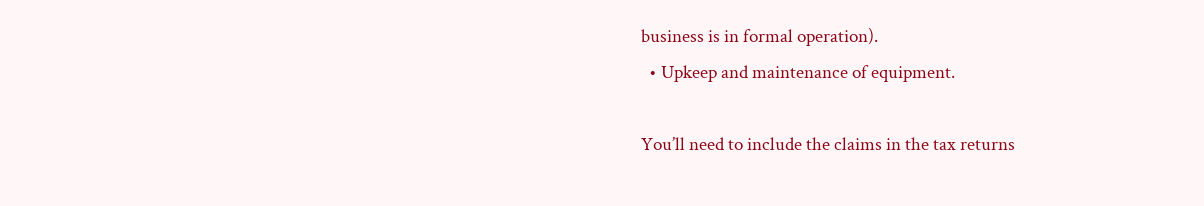business is in formal operation).
  • Upkeep and maintenance of equipment.

You’ll need to include the claims in the tax returns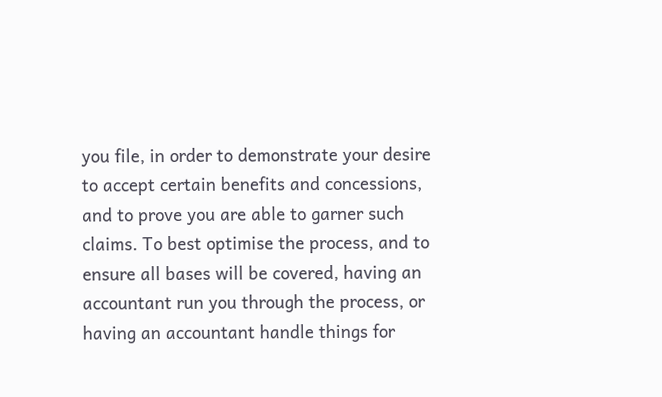you file, in order to demonstrate your desire to accept certain benefits and concessions, and to prove you are able to garner such claims. To best optimise the process, and to ensure all bases will be covered, having an accountant run you through the process, or having an accountant handle things for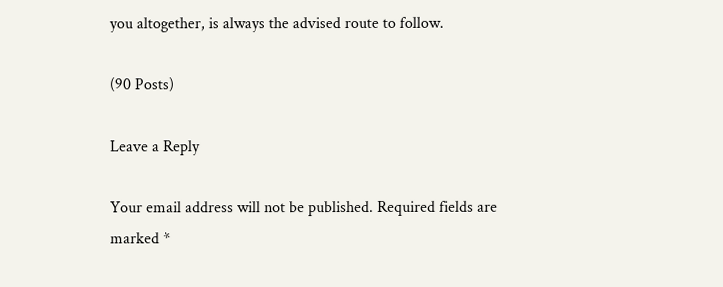you altogether, is always the advised route to follow.

(90 Posts)

Leave a Reply

Your email address will not be published. Required fields are marked *